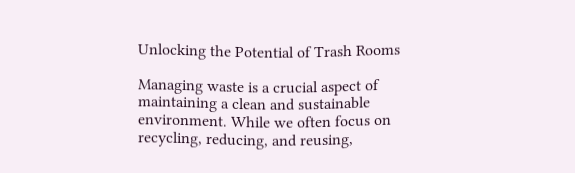Unlocking the Potential of Trash Rooms

Managing waste is a crucial aspect of maintaining a clean and sustainable environment. While we often focus on recycling, reducing, and reusing,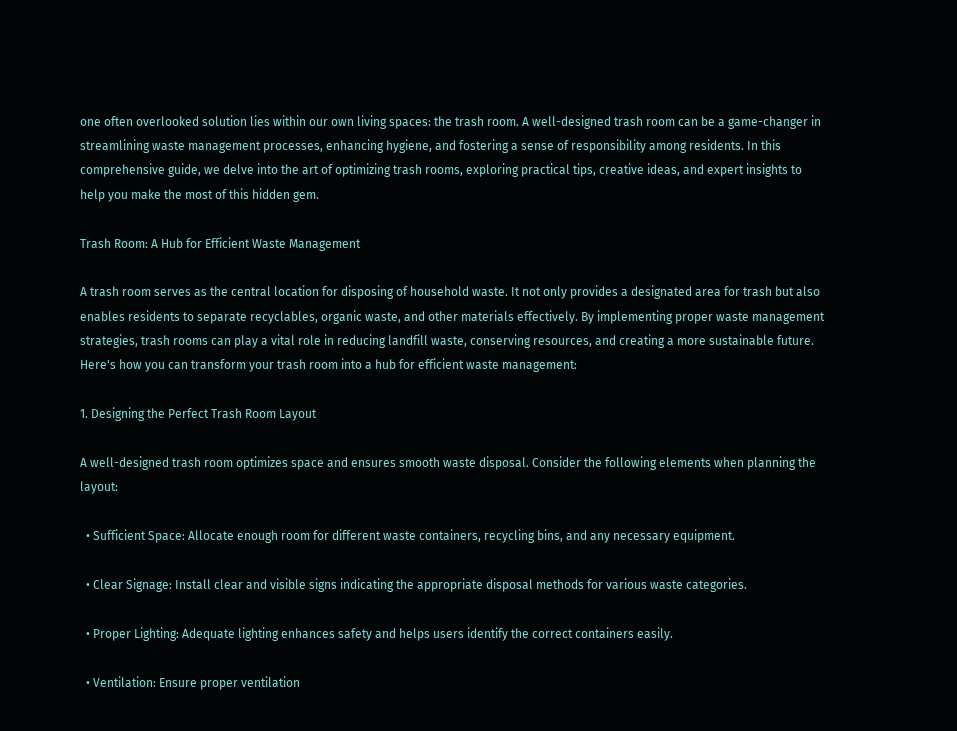one often overlooked solution lies within our own living spaces: the trash room. A well-designed trash room can be a game-changer in streamlining waste management processes, enhancing hygiene, and fostering a sense of responsibility among residents. In this comprehensive guide, we delve into the art of optimizing trash rooms, exploring practical tips, creative ideas, and expert insights to help you make the most of this hidden gem.

Trash Room: A Hub for Efficient Waste Management

A trash room serves as the central location for disposing of household waste. It not only provides a designated area for trash but also enables residents to separate recyclables, organic waste, and other materials effectively. By implementing proper waste management strategies, trash rooms can play a vital role in reducing landfill waste, conserving resources, and creating a more sustainable future. Here's how you can transform your trash room into a hub for efficient waste management:

1. Designing the Perfect Trash Room Layout

A well-designed trash room optimizes space and ensures smooth waste disposal. Consider the following elements when planning the layout:

  • Sufficient Space: Allocate enough room for different waste containers, recycling bins, and any necessary equipment.

  • Clear Signage: Install clear and visible signs indicating the appropriate disposal methods for various waste categories.

  • Proper Lighting: Adequate lighting enhances safety and helps users identify the correct containers easily.

  • Ventilation: Ensure proper ventilation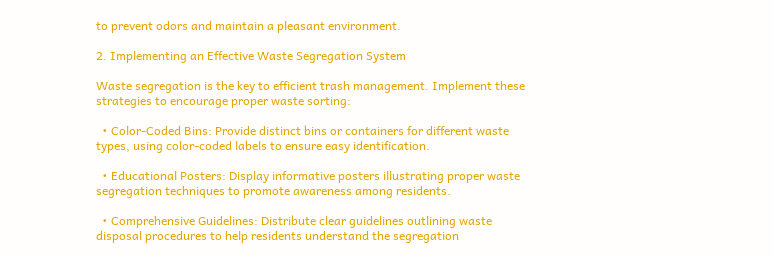to prevent odors and maintain a pleasant environment.

2. Implementing an Effective Waste Segregation System

Waste segregation is the key to efficient trash management. Implement these strategies to encourage proper waste sorting:

  • Color-Coded Bins: Provide distinct bins or containers for different waste types, using color-coded labels to ensure easy identification.

  • Educational Posters: Display informative posters illustrating proper waste segregation techniques to promote awareness among residents.

  • Comprehensive Guidelines: Distribute clear guidelines outlining waste disposal procedures to help residents understand the segregation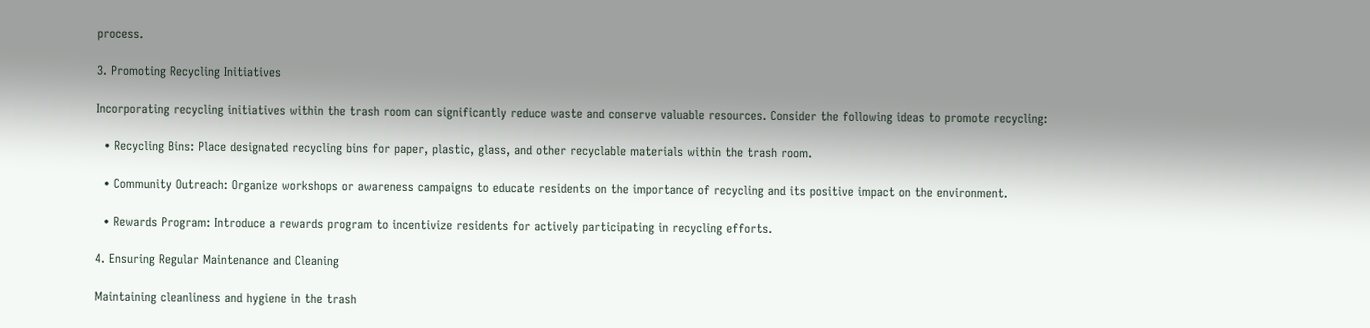process.

3. Promoting Recycling Initiatives

Incorporating recycling initiatives within the trash room can significantly reduce waste and conserve valuable resources. Consider the following ideas to promote recycling:

  • Recycling Bins: Place designated recycling bins for paper, plastic, glass, and other recyclable materials within the trash room.

  • Community Outreach: Organize workshops or awareness campaigns to educate residents on the importance of recycling and its positive impact on the environment.

  • Rewards Program: Introduce a rewards program to incentivize residents for actively participating in recycling efforts.

4. Ensuring Regular Maintenance and Cleaning

Maintaining cleanliness and hygiene in the trash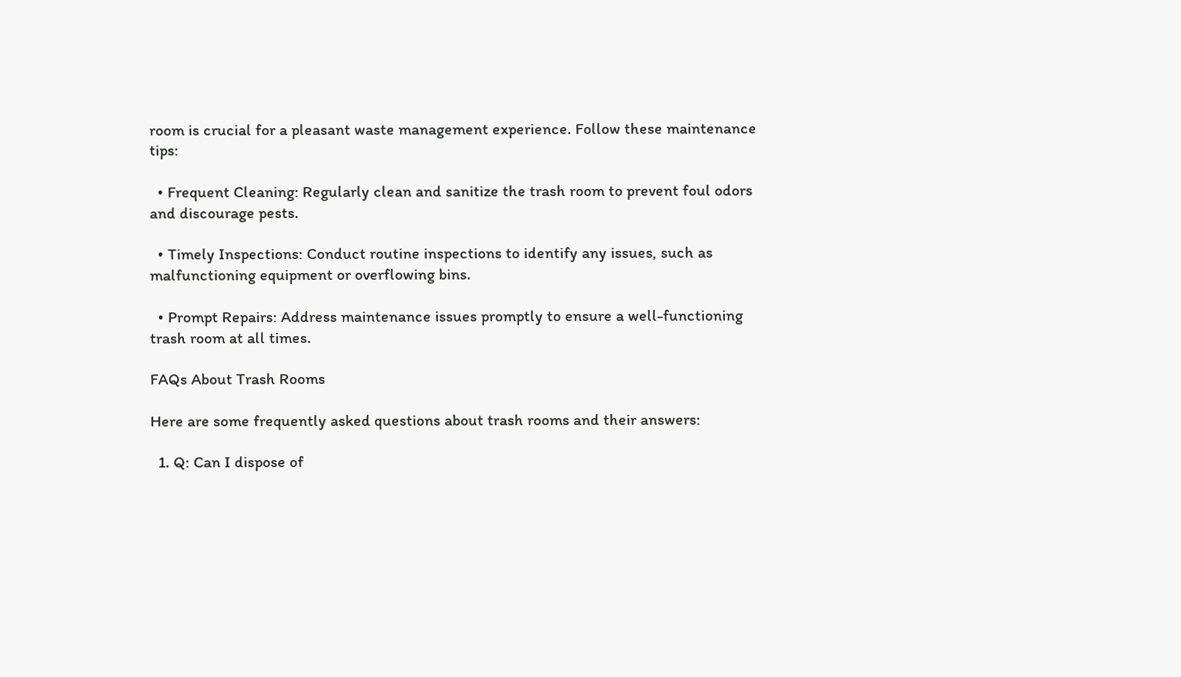room is crucial for a pleasant waste management experience. Follow these maintenance tips:

  • Frequent Cleaning: Regularly clean and sanitize the trash room to prevent foul odors and discourage pests.

  • Timely Inspections: Conduct routine inspections to identify any issues, such as malfunctioning equipment or overflowing bins.

  • Prompt Repairs: Address maintenance issues promptly to ensure a well-functioning trash room at all times.

FAQs About Trash Rooms

Here are some frequently asked questions about trash rooms and their answers:

  1. Q: Can I dispose of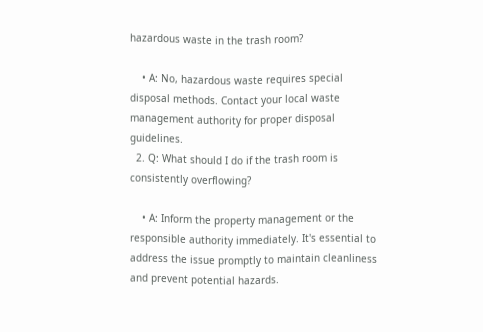hazardous waste in the trash room?

    • A: No, hazardous waste requires special disposal methods. Contact your local waste management authority for proper disposal guidelines.
  2. Q: What should I do if the trash room is consistently overflowing?

    • A: Inform the property management or the responsible authority immediately. It's essential to address the issue promptly to maintain cleanliness and prevent potential hazards.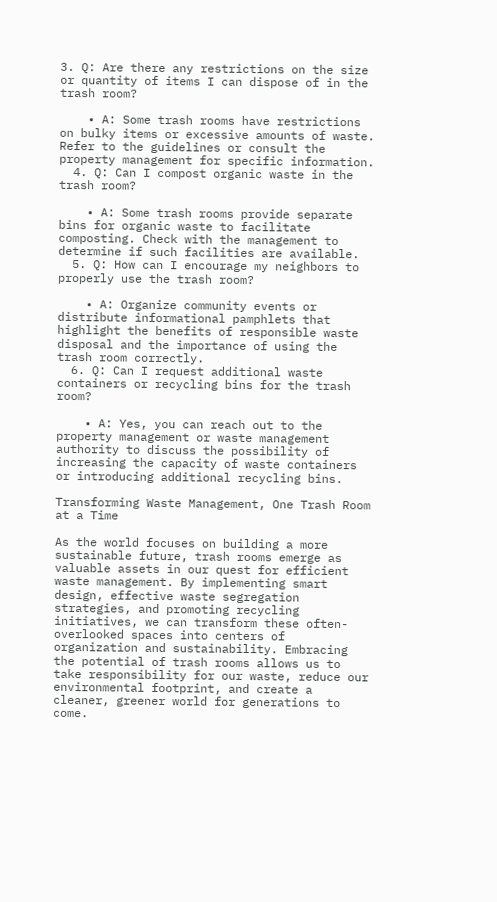3. Q: Are there any restrictions on the size or quantity of items I can dispose of in the trash room?

    • A: Some trash rooms have restrictions on bulky items or excessive amounts of waste. Refer to the guidelines or consult the property management for specific information.
  4. Q: Can I compost organic waste in the trash room?

    • A: Some trash rooms provide separate bins for organic waste to facilitate composting. Check with the management to determine if such facilities are available.
  5. Q: How can I encourage my neighbors to properly use the trash room?

    • A: Organize community events or distribute informational pamphlets that highlight the benefits of responsible waste disposal and the importance of using the trash room correctly.
  6. Q: Can I request additional waste containers or recycling bins for the trash room?

    • A: Yes, you can reach out to the property management or waste management authority to discuss the possibility of increasing the capacity of waste containers or introducing additional recycling bins.

Transforming Waste Management, One Trash Room at a Time

As the world focuses on building a more sustainable future, trash rooms emerge as valuable assets in our quest for efficient waste management. By implementing smart design, effective waste segregation strategies, and promoting recycling initiatives, we can transform these often-overlooked spaces into centers of organization and sustainability. Embracing the potential of trash rooms allows us to take responsibility for our waste, reduce our environmental footprint, and create a cleaner, greener world for generations to come.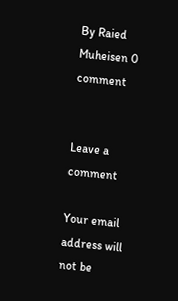By Raied Muheisen 0 comment


Leave a comment

Your email address will not be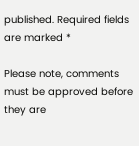published. Required fields are marked *

Please note, comments must be approved before they are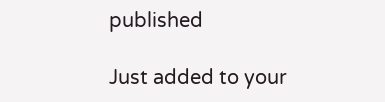published

Just added to your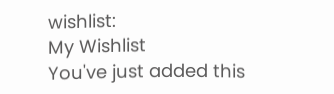wishlist:
My Wishlist
You've just added this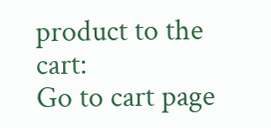product to the cart:
Go to cart page